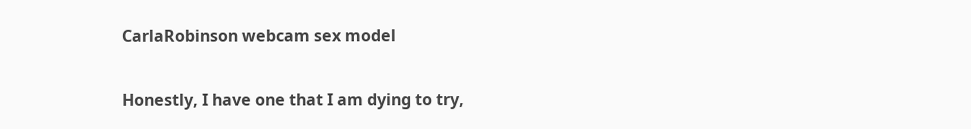CarlaRobinson webcam sex model

Honestly, I have one that I am dying to try,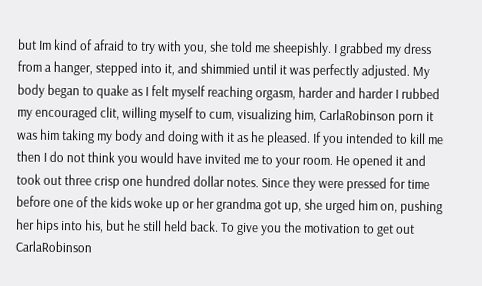but Im kind of afraid to try with you, she told me sheepishly. I grabbed my dress from a hanger, stepped into it, and shimmied until it was perfectly adjusted. My body began to quake as I felt myself reaching orgasm, harder and harder I rubbed my encouraged clit, willing myself to cum, visualizing him, CarlaRobinson porn it was him taking my body and doing with it as he pleased. If you intended to kill me then I do not think you would have invited me to your room. He opened it and took out three crisp one hundred dollar notes. Since they were pressed for time before one of the kids woke up or her grandma got up, she urged him on, pushing her hips into his, but he still held back. To give you the motivation to get out CarlaRobinson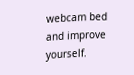webcam bed and improve yourself.